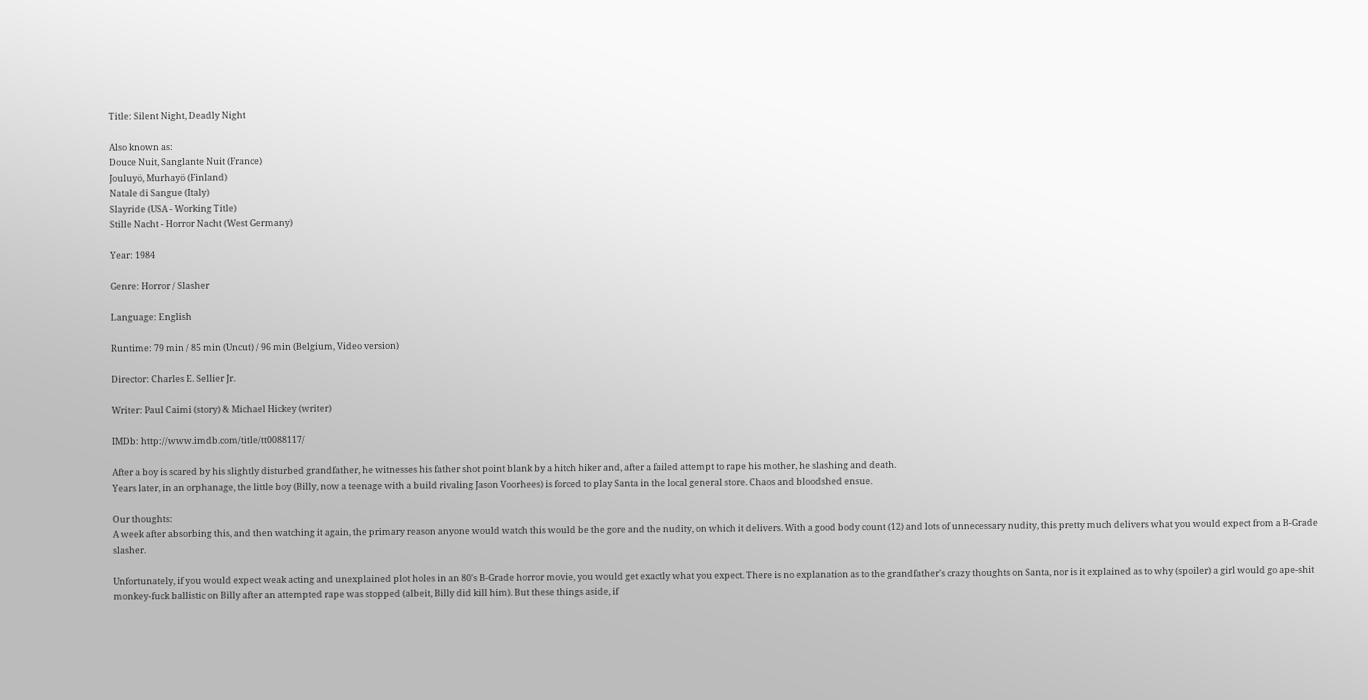Title: Silent Night, Deadly Night

Also known as:
Douce Nuit, Sanglante Nuit (France)
Jouluyö, Murhayö (Finland)
Natale di Sangue (Italy)
Slayride (USA - Working Title)
Stille Nacht - Horror Nacht (West Germany)

Year: 1984

Genre: Horror / Slasher

Language: English

Runtime: 79 min / 85 min (Uncut) / 96 min (Belgium, Video version)

Director: Charles E. Sellier Jr.

Writer: Paul Caimi (story) & Michael Hickey (writer)

IMDb: http://www.imdb.com/title/tt0088117/

After a boy is scared by his slightly disturbed grandfather, he witnesses his father shot point blank by a hitch hiker and, after a failed attempt to rape his mother, he slashing and death.
Years later, in an orphanage, the little boy (Billy, now a teenage with a build rivaling Jason Voorhees) is forced to play Santa in the local general store. Chaos and bloodshed ensue.

Our thoughts:
A week after absorbing this, and then watching it again, the primary reason anyone would watch this would be the gore and the nudity, on which it delivers. With a good body count (12) and lots of unnecessary nudity, this pretty much delivers what you would expect from a B-Grade slasher.

Unfortunately, if you would expect weak acting and unexplained plot holes in an 80's B-Grade horror movie, you would get exactly what you expect. There is no explanation as to the grandfather's crazy thoughts on Santa, nor is it explained as to why (spoiler) a girl would go ape-shit monkey-fuck ballistic on Billy after an attempted rape was stopped (albeit, Billy did kill him). But these things aside, if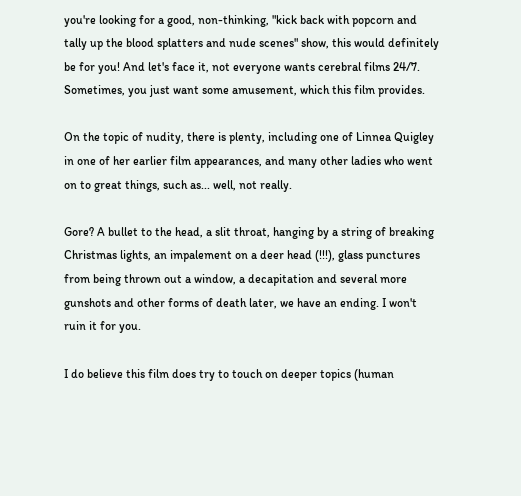you're looking for a good, non-thinking, "kick back with popcorn and tally up the blood splatters and nude scenes" show, this would definitely be for you! And let's face it, not everyone wants cerebral films 24/7. Sometimes, you just want some amusement, which this film provides.

On the topic of nudity, there is plenty, including one of Linnea Quigley in one of her earlier film appearances, and many other ladies who went on to great things, such as... well, not really.

Gore? A bullet to the head, a slit throat, hanging by a string of breaking Christmas lights, an impalement on a deer head (!!!), glass punctures from being thrown out a window, a decapitation and several more gunshots and other forms of death later, we have an ending. I won't ruin it for you.

I do believe this film does try to touch on deeper topics (human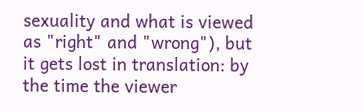sexuality and what is viewed as "right" and "wrong"), but it gets lost in translation: by the time the viewer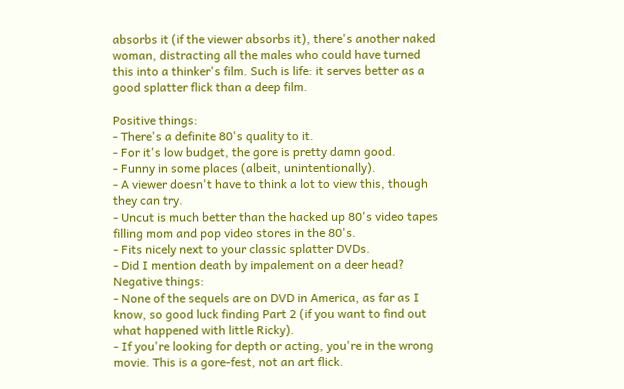absorbs it (if the viewer absorbs it), there's another naked woman, distracting all the males who could have turned this into a thinker's film. Such is life: it serves better as a good splatter flick than a deep film.

Positive things:
- There's a definite 80's quality to it.
- For it's low budget, the gore is pretty damn good.
- Funny in some places (albeit, unintentionally).
- A viewer doesn't have to think a lot to view this, though they can try.
- Uncut is much better than the hacked up 80's video tapes filling mom and pop video stores in the 80's.
- Fits nicely next to your classic splatter DVDs.
- Did I mention death by impalement on a deer head?
Negative things:
- None of the sequels are on DVD in America, as far as I know, so good luck finding Part 2 (if you want to find out what happened with little Ricky).
- If you're looking for depth or acting, you're in the wrong movie. This is a gore-fest, not an art flick.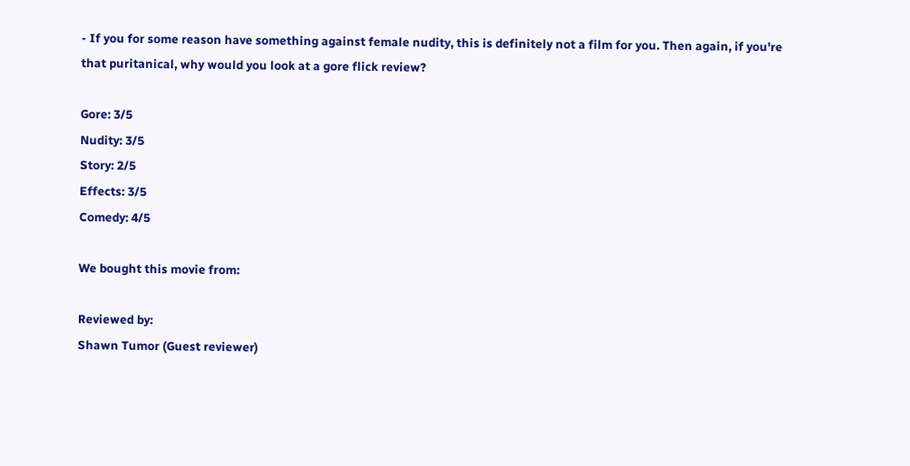- If you for some reason have something against female nudity, this is definitely not a film for you. Then again, if you're that puritanical, why would you look at a gore flick review?

Gore: 3/5
Nudity: 3/5
Story: 2/5
Effects: 3/5
Comedy: 4/5

We bought this movie from:

Reviewed by:
Shawn Tumor (Guest reviewer)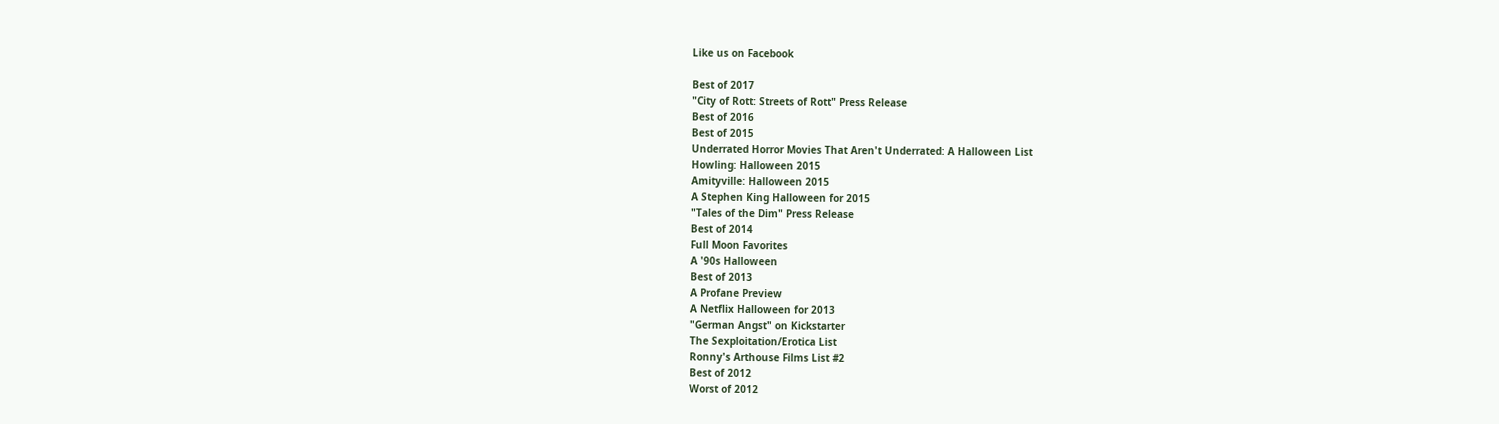Like us on Facebook

Best of 2017
"City of Rott: Streets of Rott" Press Release
Best of 2016
Best of 2015
Underrated Horror Movies That Aren't Underrated: A Halloween List
Howling: Halloween 2015
Amityville: Halloween 2015
A Stephen King Halloween for 2015
"Tales of the Dim" Press Release
Best of 2014
Full Moon Favorites
A '90s Halloween
Best of 2013
A Profane Preview
A Netflix Halloween for 2013
"German Angst" on Kickstarter
The Sexploitation/Erotica List
Ronny's Arthouse Films List #2
Best of 2012
Worst of 2012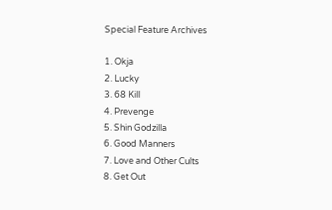Special Feature Archives

1. Okja
2. Lucky
3. 68 Kill
4. Prevenge
5. Shin Godzilla
6. Good Manners
7. Love and Other Cults
8. Get Out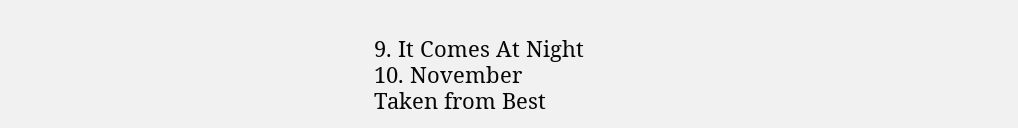9. It Comes At Night
10. November
Taken from Best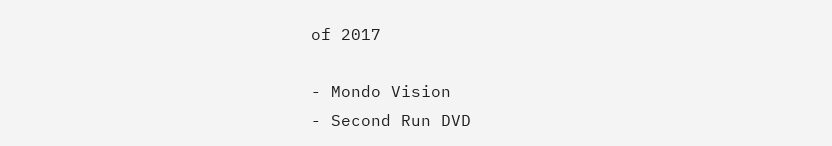of 2017

- Mondo Vision
- Second Run DVD